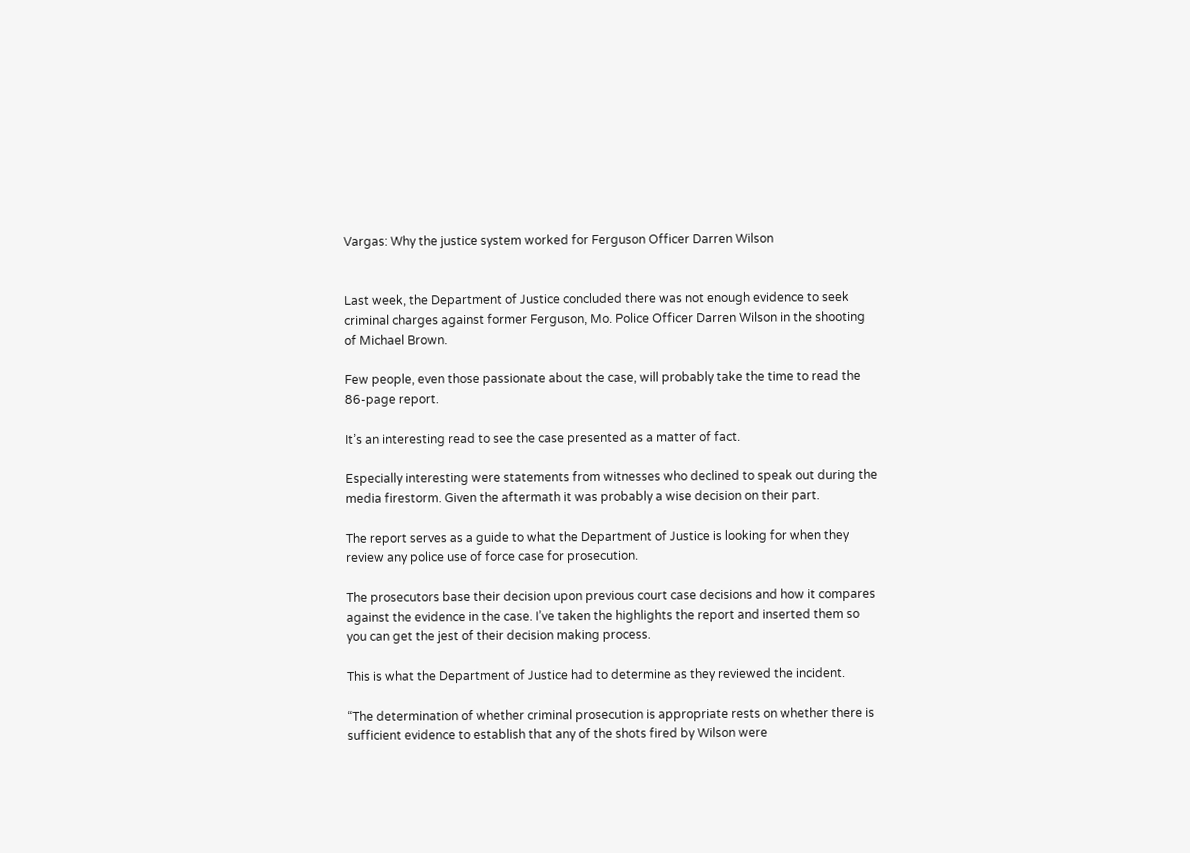Vargas: Why the justice system worked for Ferguson Officer Darren Wilson


Last week, the Department of Justice concluded there was not enough evidence to seek criminal charges against former Ferguson, Mo. Police Officer Darren Wilson in the shooting of Michael Brown.

Few people, even those passionate about the case, will probably take the time to read the 86-page report.

It’s an interesting read to see the case presented as a matter of fact.

Especially interesting were statements from witnesses who declined to speak out during the media firestorm. Given the aftermath it was probably a wise decision on their part.

The report serves as a guide to what the Department of Justice is looking for when they review any police use of force case for prosecution.

The prosecutors base their decision upon previous court case decisions and how it compares against the evidence in the case. I’ve taken the highlights the report and inserted them so you can get the jest of their decision making process.

This is what the Department of Justice had to determine as they reviewed the incident.

“The determination of whether criminal prosecution is appropriate rests on whether there is sufficient evidence to establish that any of the shots fired by Wilson were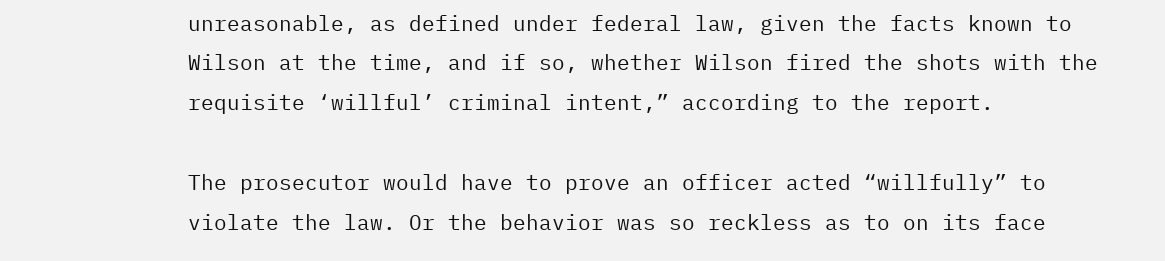unreasonable, as defined under federal law, given the facts known to Wilson at the time, and if so, whether Wilson fired the shots with the requisite ‘willful’ criminal intent,” according to the report.

The prosecutor would have to prove an officer acted “willfully” to violate the law. Or the behavior was so reckless as to on its face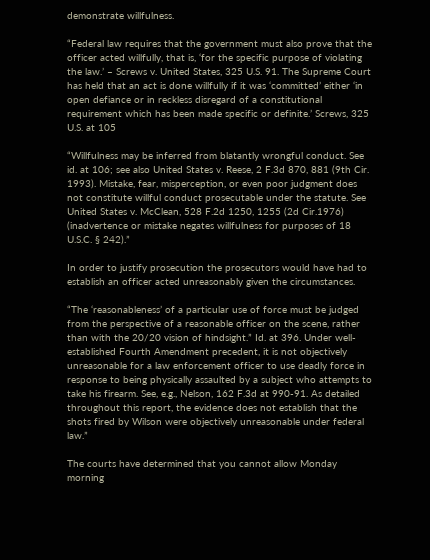demonstrate willfulness.

“Federal law requires that the government must also prove that the officer acted willfully, that is, ‘for the specific purpose of violating the law.’ – Screws v. United States, 325 U.S. 91. The Supreme Court has held that an act is done willfully if it was ‘committed’ either ‘in open defiance or in reckless disregard of a constitutional requirement which has been made specific or definite.’ Screws, 325 U.S. at 105

“Willfulness may be inferred from blatantly wrongful conduct. See id. at 106; see also United States v. Reese, 2 F.3d 870, 881 (9th Cir. 1993). Mistake, fear, misperception, or even poor judgment does not constitute willful conduct prosecutable under the statute. See United States v. McClean, 528 F.2d 1250, 1255 (2d Cir.1976) (inadvertence or mistake negates willfulness for purposes of 18 U.S.C. § 242).”

In order to justify prosecution the prosecutors would have had to establish an officer acted unreasonably given the circumstances.

“The ‘reasonableness’ of a particular use of force must be judged from the perspective of a reasonable officer on the scene, rather than with the 20/20 vision of hindsight.” Id. at 396. Under well-established Fourth Amendment precedent, it is not objectively unreasonable for a law enforcement officer to use deadly force in response to being physically assaulted by a subject who attempts to take his firearm. See, e.g., Nelson, 162 F.3d at 990-91. As detailed throughout this report, the evidence does not establish that the shots fired by Wilson were objectively unreasonable under federal law.”

The courts have determined that you cannot allow Monday morning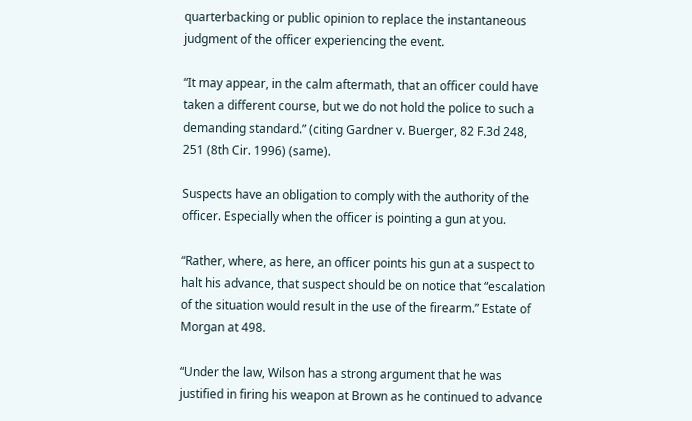quarterbacking or public opinion to replace the instantaneous judgment of the officer experiencing the event.

“It may appear, in the calm aftermath, that an officer could have taken a different course, but we do not hold the police to such a demanding standard.” (citing Gardner v. Buerger, 82 F.3d 248, 251 (8th Cir. 1996) (same).

Suspects have an obligation to comply with the authority of the officer. Especially when the officer is pointing a gun at you.

“Rather, where, as here, an officer points his gun at a suspect to halt his advance, that suspect should be on notice that “escalation of the situation would result in the use of the firearm.” Estate of Morgan at 498.

“Under the law, Wilson has a strong argument that he was justified in firing his weapon at Brown as he continued to advance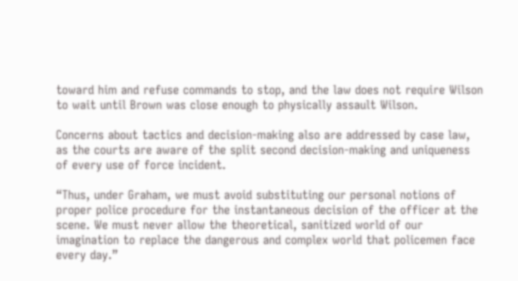toward him and refuse commands to stop, and the law does not require Wilson to wait until Brown was close enough to physically assault Wilson.

Concerns about tactics and decision-making also are addressed by case law, as the courts are aware of the split second decision-making and uniqueness of every use of force incident.

“Thus, under Graham, we must avoid substituting our personal notions of proper police procedure for the instantaneous decision of the officer at the scene. We must never allow the theoretical, sanitized world of our imagination to replace the dangerous and complex world that policemen face every day.”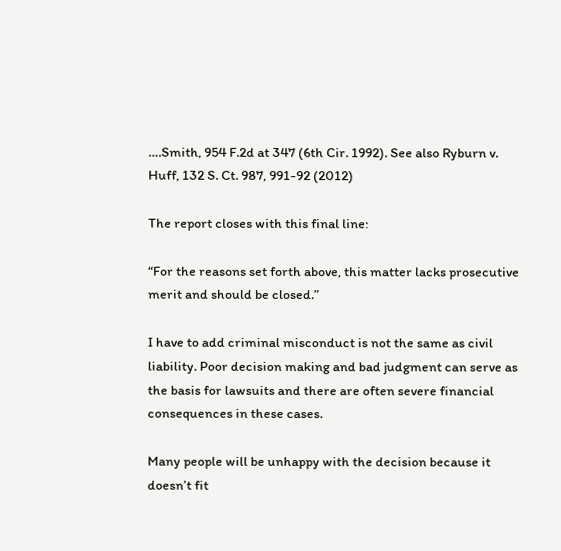….Smith, 954 F.2d at 347 (6th Cir. 1992). See also Ryburn v. Huff, 132 S. Ct. 987, 991-92 (2012)

The report closes with this final line:

“For the reasons set forth above, this matter lacks prosecutive merit and should be closed.”

I have to add criminal misconduct is not the same as civil liability. Poor decision making and bad judgment can serve as the basis for lawsuits and there are often severe financial consequences in these cases.

Many people will be unhappy with the decision because it doesn’t fit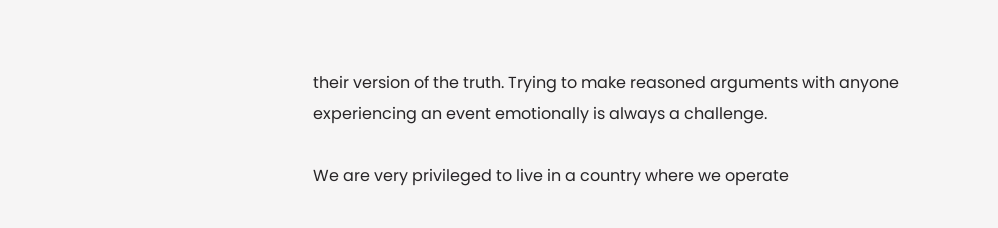their version of the truth. Trying to make reasoned arguments with anyone experiencing an event emotionally is always a challenge.

We are very privileged to live in a country where we operate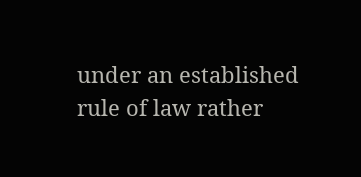under an established rule of law rather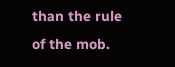than the rule of the mob.